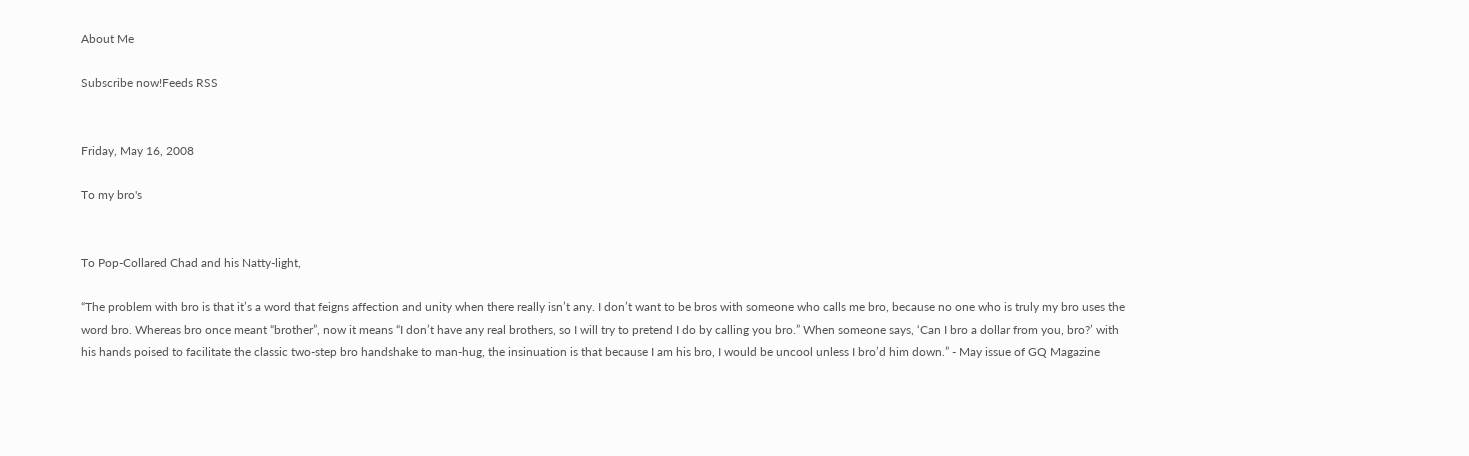About Me

Subscribe now!Feeds RSS


Friday, May 16, 2008

To my bro's


To Pop-Collared Chad and his Natty-light,

“The problem with bro is that it’s a word that feigns affection and unity when there really isn’t any. I don’t want to be bros with someone who calls me bro, because no one who is truly my bro uses the word bro. Whereas bro once meant “brother”, now it means “I don’t have any real brothers, so I will try to pretend I do by calling you bro.” When someone says, ‘Can I bro a dollar from you, bro?’ with his hands poised to facilitate the classic two-step bro handshake to man-hug, the insinuation is that because I am his bro, I would be uncool unless I bro’d him down.” - May issue of GQ Magazine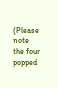(Please note the four popped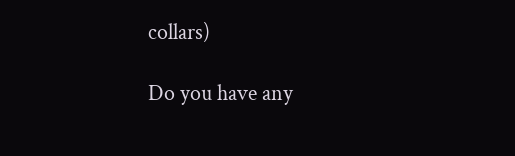collars)

Do you have any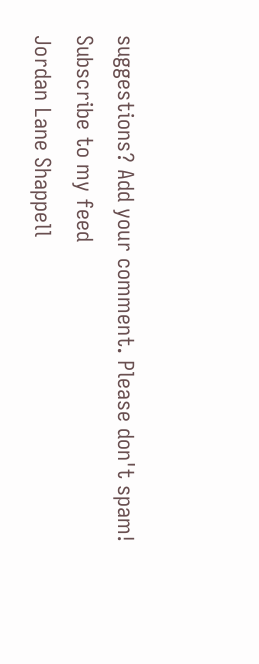suggestions? Add your comment. Please don't spam!
Subscribe to my feed
Jordan Lane Shappell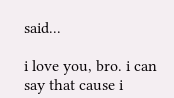said...

i love you, bro. i can say that cause i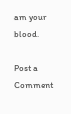am your blood.

Post a Comment